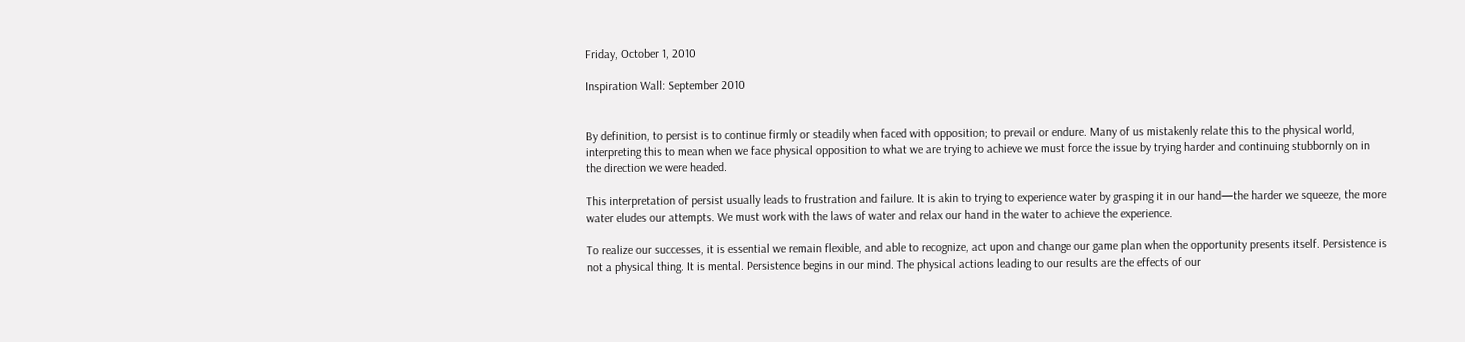Friday, October 1, 2010

Inspiration Wall: September 2010


By definition, to persist is to continue firmly or steadily when faced with opposition; to prevail or endure. Many of us mistakenly relate this to the physical world, interpreting this to mean when we face physical opposition to what we are trying to achieve we must force the issue by trying harder and continuing stubbornly on in the direction we were headed.

This interpretation of persist usually leads to frustration and failure. It is akin to trying to experience water by grasping it in our hand—the harder we squeeze, the more water eludes our attempts. We must work with the laws of water and relax our hand in the water to achieve the experience.

To realize our successes, it is essential we remain flexible, and able to recognize, act upon and change our game plan when the opportunity presents itself. Persistence is not a physical thing. It is mental. Persistence begins in our mind. The physical actions leading to our results are the effects of our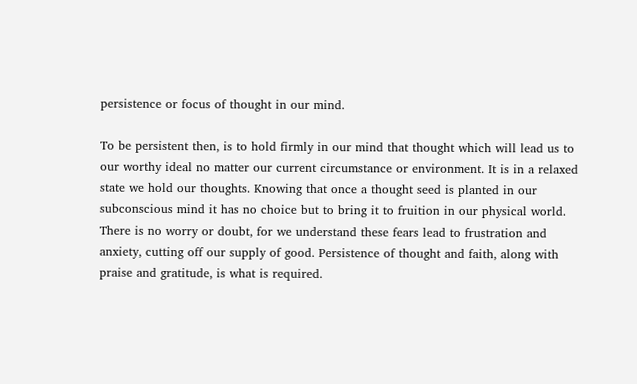persistence or focus of thought in our mind.

To be persistent then, is to hold firmly in our mind that thought which will lead us to our worthy ideal no matter our current circumstance or environment. It is in a relaxed state we hold our thoughts. Knowing that once a thought seed is planted in our subconscious mind it has no choice but to bring it to fruition in our physical world. There is no worry or doubt, for we understand these fears lead to frustration and anxiety, cutting off our supply of good. Persistence of thought and faith, along with praise and gratitude, is what is required.